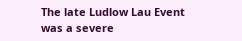The late Ludlow Lau Event was a severe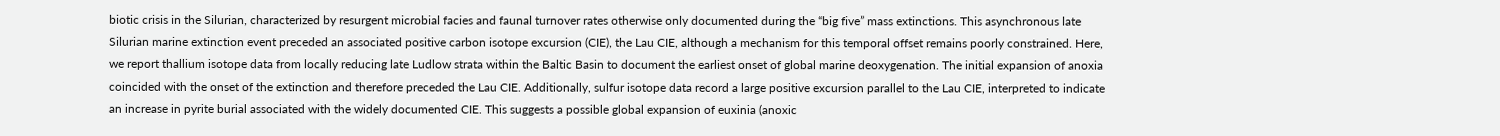biotic crisis in the Silurian, characterized by resurgent microbial facies and faunal turnover rates otherwise only documented during the “big five” mass extinctions. This asynchronous late Silurian marine extinction event preceded an associated positive carbon isotope excursion (CIE), the Lau CIE, although a mechanism for this temporal offset remains poorly constrained. Here, we report thallium isotope data from locally reducing late Ludlow strata within the Baltic Basin to document the earliest onset of global marine deoxygenation. The initial expansion of anoxia coincided with the onset of the extinction and therefore preceded the Lau CIE. Additionally, sulfur isotope data record a large positive excursion parallel to the Lau CIE, interpreted to indicate an increase in pyrite burial associated with the widely documented CIE. This suggests a possible global expansion of euxinia (anoxic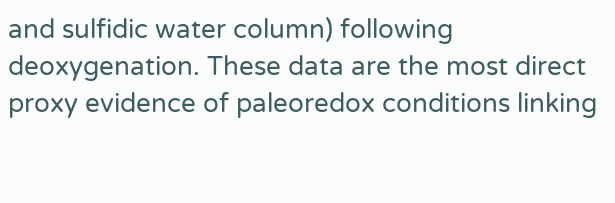and sulfidic water column) following deoxygenation. These data are the most direct proxy evidence of paleoredox conditions linking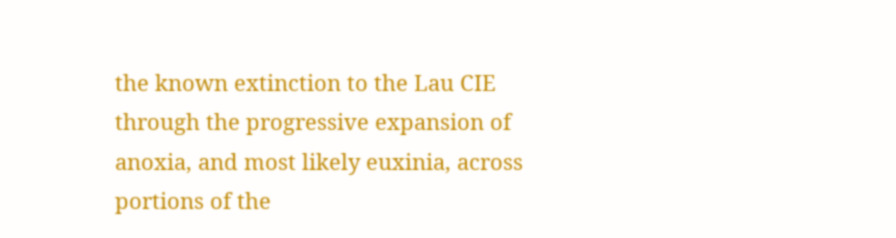the known extinction to the Lau CIE through the progressive expansion of anoxia, and most likely euxinia, across portions of the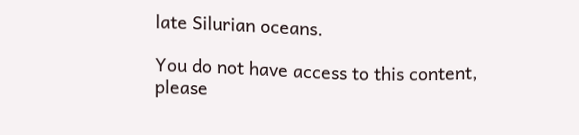late Silurian oceans.

You do not have access to this content, please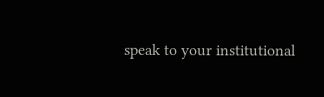speak to your institutional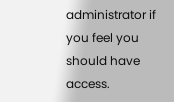administrator if you feel you should have access.